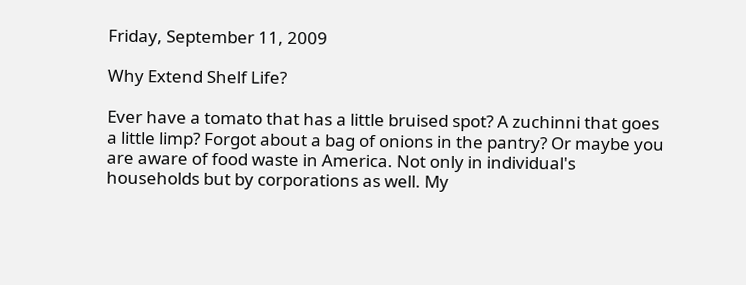Friday, September 11, 2009

Why Extend Shelf Life?

Ever have a tomato that has a little bruised spot? A zuchinni that goes a little limp? Forgot about a bag of onions in the pantry? Or maybe you are aware of food waste in America. Not only in individual's households but by corporations as well. My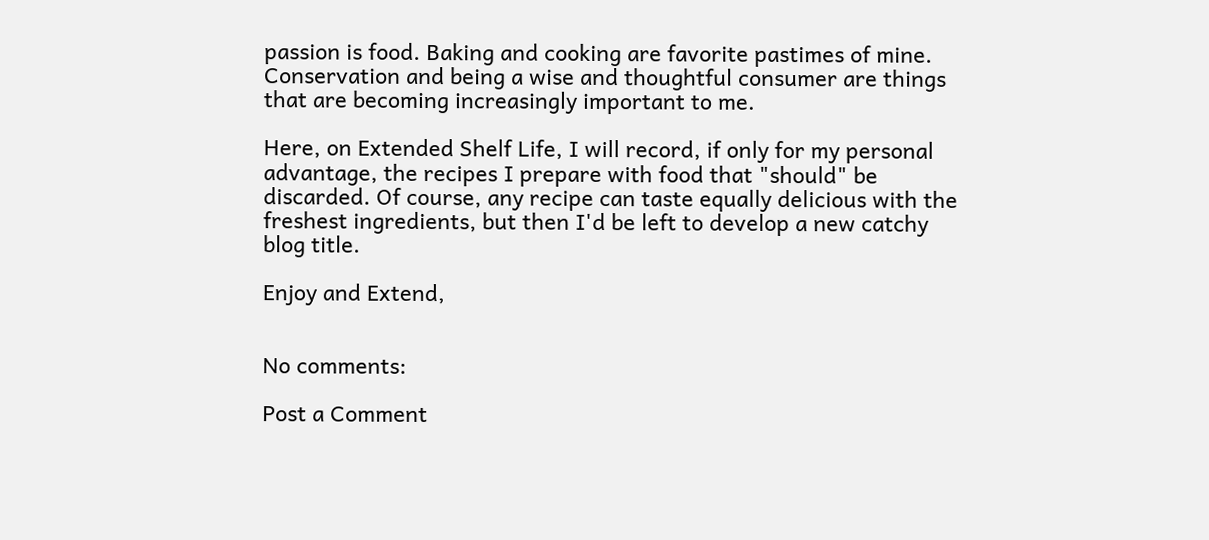passion is food. Baking and cooking are favorite pastimes of mine. Conservation and being a wise and thoughtful consumer are things that are becoming increasingly important to me.

Here, on Extended Shelf Life, I will record, if only for my personal advantage, the recipes I prepare with food that "should" be discarded. Of course, any recipe can taste equally delicious with the freshest ingredients, but then I'd be left to develop a new catchy blog title.

Enjoy and Extend,


No comments:

Post a Comment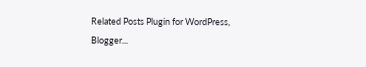Related Posts Plugin for WordPress, Blogger...